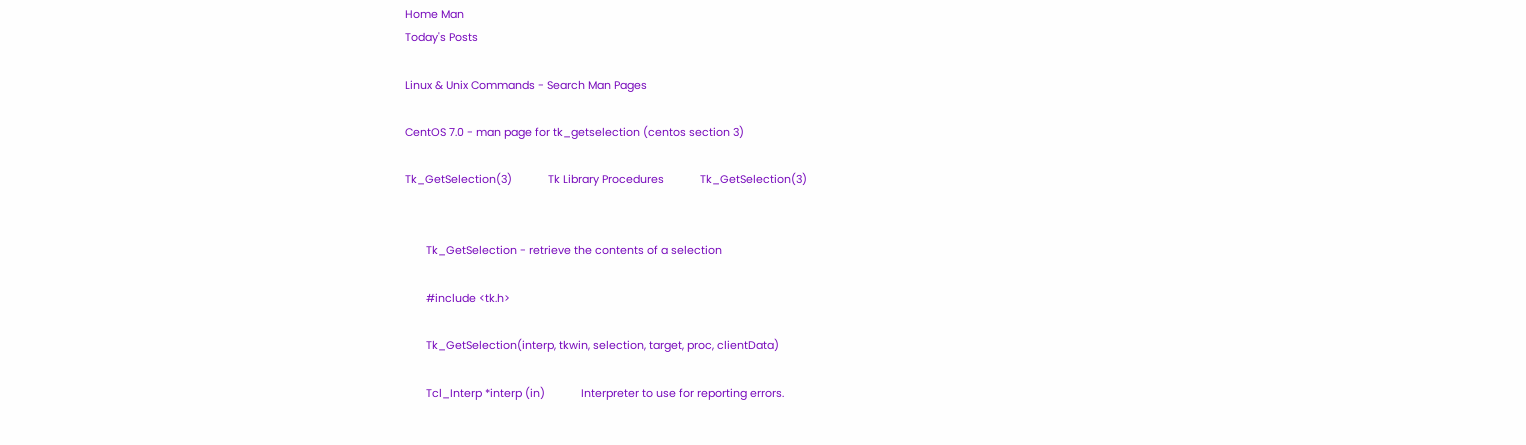Home Man
Today's Posts

Linux & Unix Commands - Search Man Pages

CentOS 7.0 - man page for tk_getselection (centos section 3)

Tk_GetSelection(3)            Tk Library Procedures            Tk_GetSelection(3)


       Tk_GetSelection - retrieve the contents of a selection

       #include <tk.h>

       Tk_GetSelection(interp, tkwin, selection, target, proc, clientData)

       Tcl_Interp *interp (in)            Interpreter to use for reporting errors.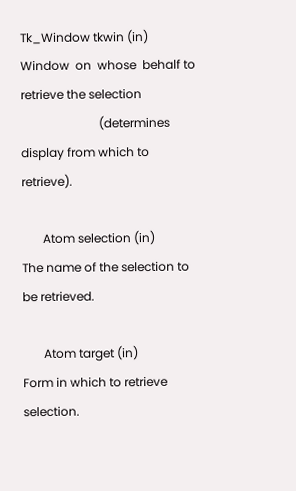Tk_Window tkwin (in)           Window  on  whose  behalf to retrieve the selection
                          (determines display from which to retrieve).

       Atom selection (in)            The name of the selection to be retrieved.

       Atom target (in)               Form in which to retrieve selection.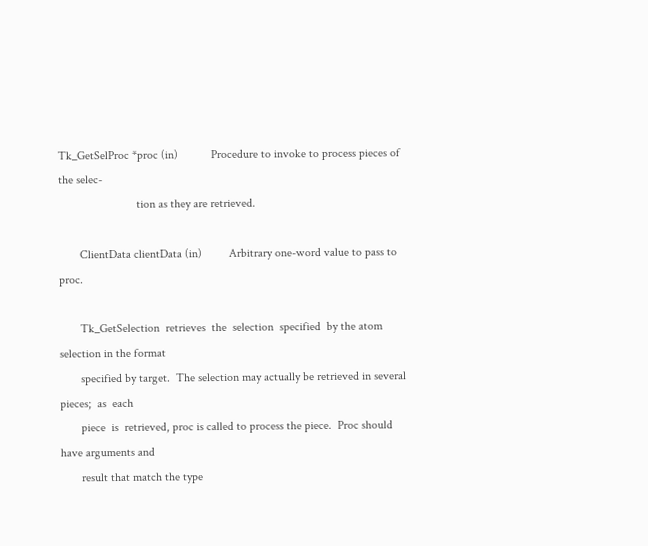Tk_GetSelProc *proc (in)           Procedure to invoke to process pieces of the selec-
                          tion as they are retrieved.

       ClientData clientData (in)         Arbitrary one-word value to pass to proc.

       Tk_GetSelection  retrieves  the  selection  specified  by the atom selection in the format
       specified by target.  The selection may actually be retrieved in several pieces;  as  each
       piece  is  retrieved, proc is called to process the piece.  Proc should have arguments and
       result that match the type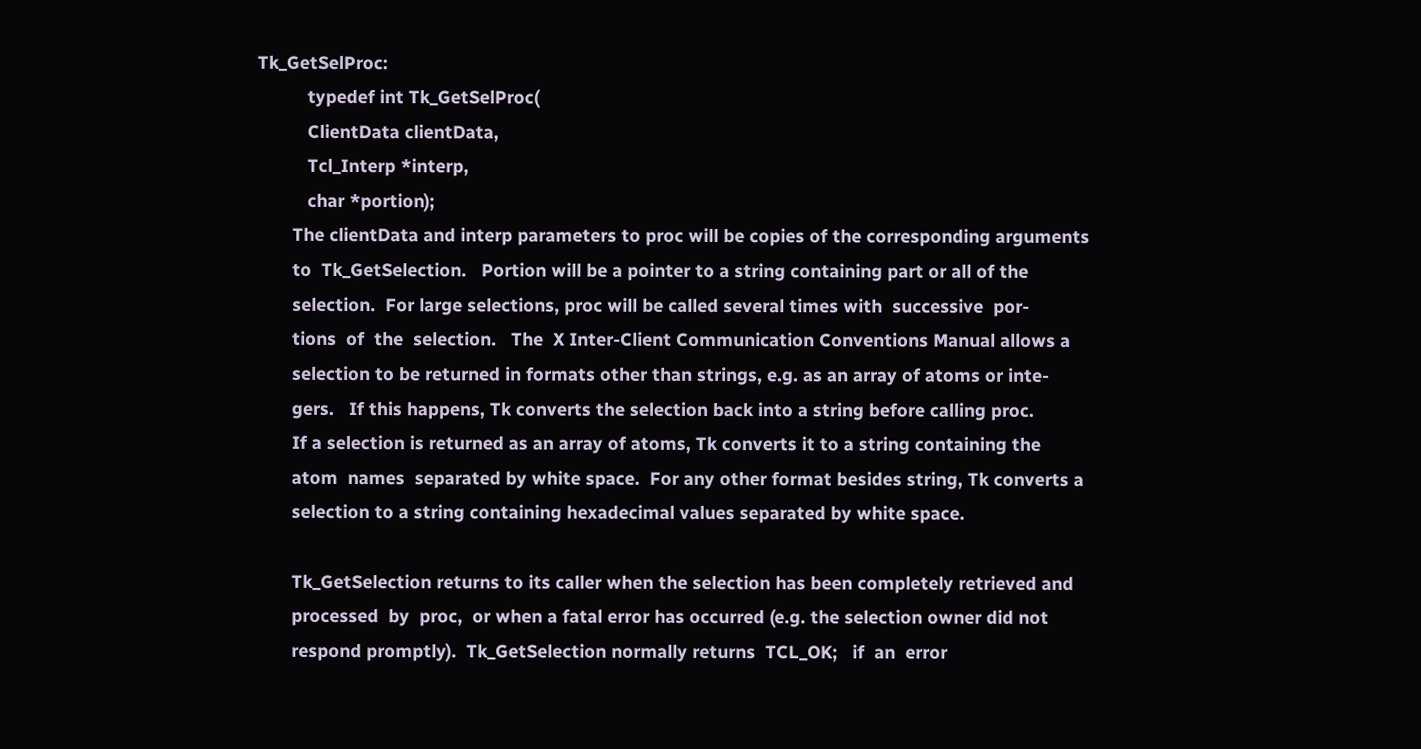Tk_GetSelProc:
          typedef int Tk_GetSelProc(
          ClientData clientData,
          Tcl_Interp *interp,
          char *portion);
       The clientData and interp parameters to proc will be copies of the corresponding arguments
       to  Tk_GetSelection.   Portion will be a pointer to a string containing part or all of the
       selection.  For large selections, proc will be called several times with  successive  por-
       tions  of  the  selection.   The  X Inter-Client Communication Conventions Manual allows a
       selection to be returned in formats other than strings, e.g. as an array of atoms or inte-
       gers.   If this happens, Tk converts the selection back into a string before calling proc.
       If a selection is returned as an array of atoms, Tk converts it to a string containing the
       atom  names  separated by white space.  For any other format besides string, Tk converts a
       selection to a string containing hexadecimal values separated by white space.

       Tk_GetSelection returns to its caller when the selection has been completely retrieved and
       processed  by  proc,  or when a fatal error has occurred (e.g. the selection owner did not
       respond promptly).  Tk_GetSelection normally returns  TCL_OK;   if  an  error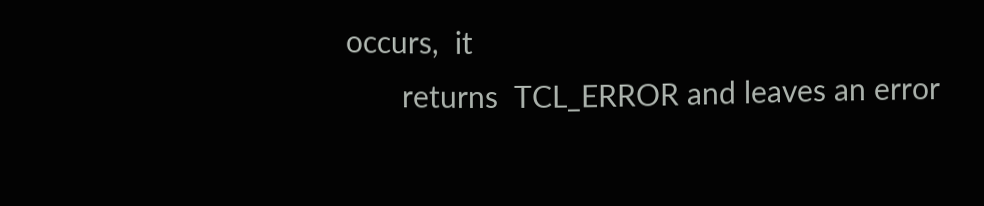occurs,  it
       returns  TCL_ERROR and leaves an error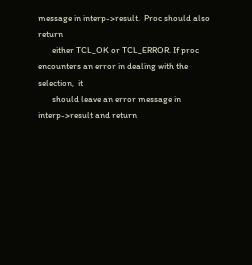message in interp->result.  Proc should also return
       either TCL_OK or TCL_ERROR. If proc encounters an error in dealing with the selection,  it
       should leave an error message in interp->result and return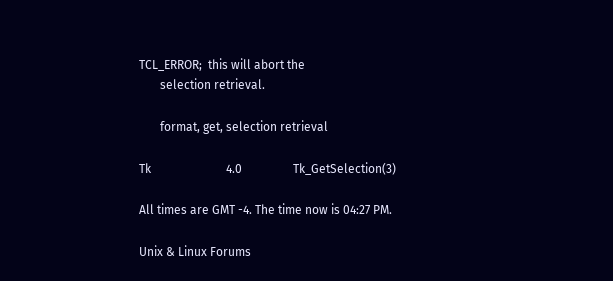TCL_ERROR;  this will abort the
       selection retrieval.

       format, get, selection retrieval

Tk                         4.0                 Tk_GetSelection(3)

All times are GMT -4. The time now is 04:27 PM.

Unix & Linux Forums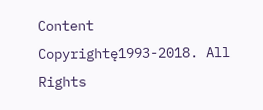Content Copyrightę1993-2018. All Rights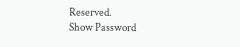Reserved.
Show Password